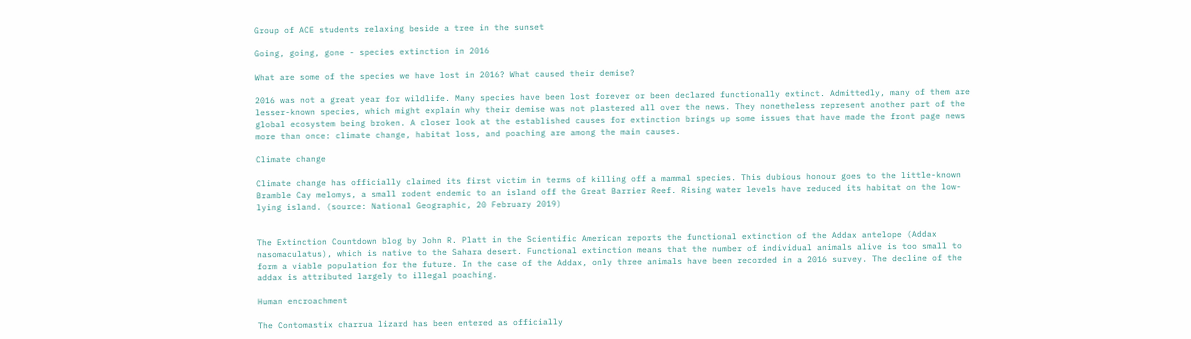Group of ACE students relaxing beside a tree in the sunset

Going, going, gone - species extinction in 2016

What are some of the species we have lost in 2016? What caused their demise?

2016 was not a great year for wildlife. Many species have been lost forever or been declared functionally extinct. Admittedly, many of them are lesser-known species, which might explain why their demise was not plastered all over the news. They nonetheless represent another part of the global ecosystem being broken. A closer look at the established causes for extinction brings up some issues that have made the front page news more than once: climate change, habitat loss, and poaching are among the main causes.

Climate change

Climate change has officially claimed its first victim in terms of killing off a mammal species. This dubious honour goes to the little-known Bramble Cay melomys, a small rodent endemic to an island off the Great Barrier Reef. Rising water levels have reduced its habitat on the low-lying island. (source: National Geographic, 20 February 2019)


The Extinction Countdown blog by John R. Platt in the Scientific American reports the functional extinction of the Addax antelope (Addax nasomaculatus), which is native to the Sahara desert. Functional extinction means that the number of individual animals alive is too small to form a viable population for the future. In the case of the Addax, only three animals have been recorded in a 2016 survey. The decline of the addax is attributed largely to illegal poaching.

Human encroachment

The Contomastix charrua lizard has been entered as officially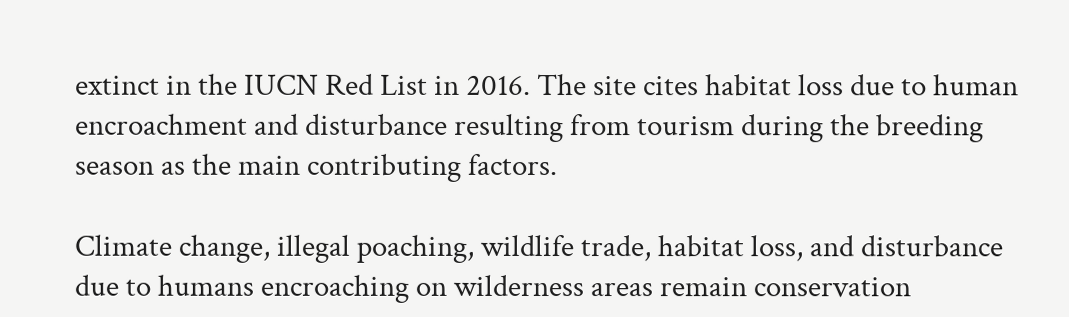extinct in the IUCN Red List in 2016. The site cites habitat loss due to human encroachment and disturbance resulting from tourism during the breeding season as the main contributing factors.

Climate change, illegal poaching, wildlife trade, habitat loss, and disturbance due to humans encroaching on wilderness areas remain conservation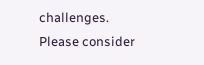challenges. Please consider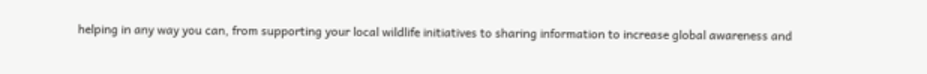helping in any way you can, from supporting your local wildlife initiatives to sharing information to increase global awareness and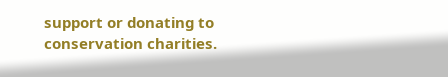support or donating to conservation charities.